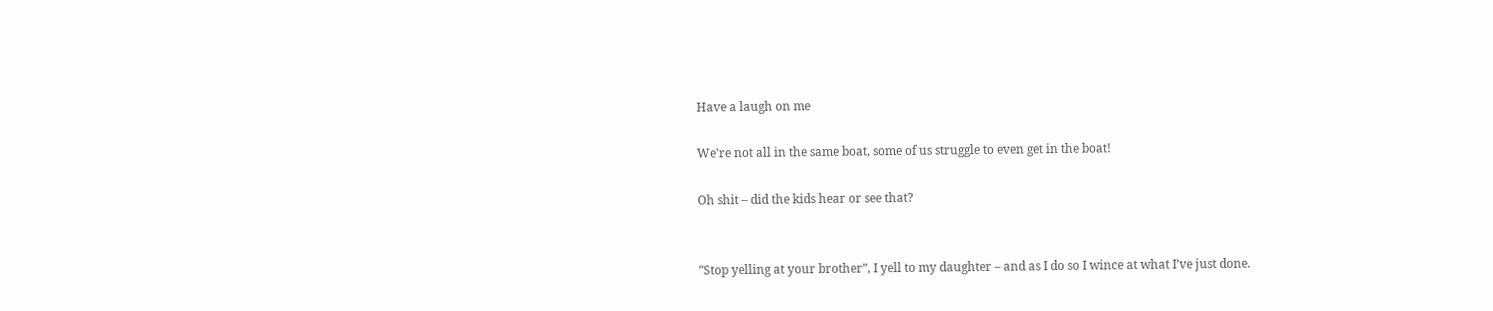Have a laugh on me

We're not all in the same boat, some of us struggle to even get in the boat!

Oh shit – did the kids hear or see that?


”Stop yelling at your brother”, I yell to my daughter – and as I do so I wince at what I’ve just done.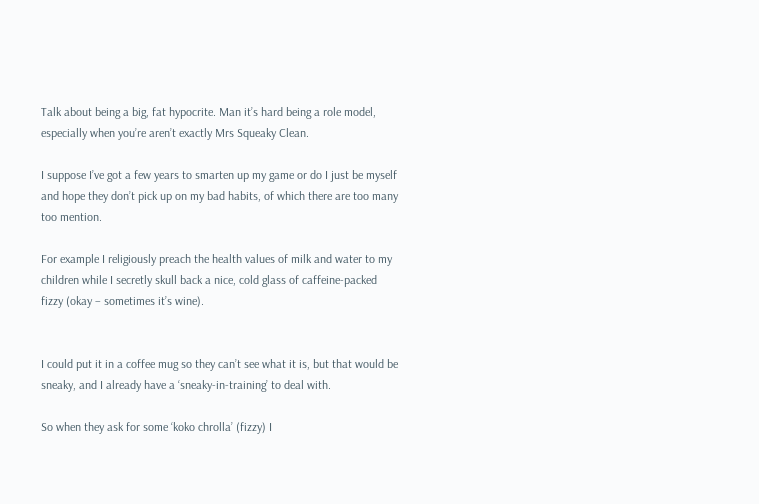Talk about being a big, fat hypocrite. Man it’s hard being a role model, especially when you’re aren’t exactly Mrs Squeaky Clean.

I suppose I’ve got a few years to smarten up my game or do I just be myself and hope they don’t pick up on my bad habits, of which there are too many too mention.

For example I religiously preach the health values of milk and water to my children while I secretly skull back a nice, cold glass of caffeine-packed fizzy (okay – sometimes it’s wine).


I could put it in a coffee mug so they can’t see what it is, but that would be sneaky, and I already have a ‘sneaky-in-training’ to deal with.

So when they ask for some ‘koko chrolla’ (fizzy) I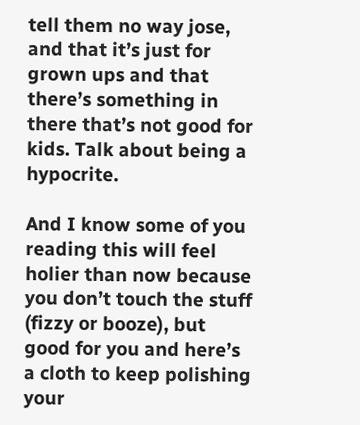tell them no way jose, and that it’s just for grown ups and that there’s something in there that’s not good for kids. Talk about being a hypocrite.

And I know some of you reading this will feel holier than now because you don’t touch the stuff (fizzy or booze), but good for you and here’s a cloth to keep polishing your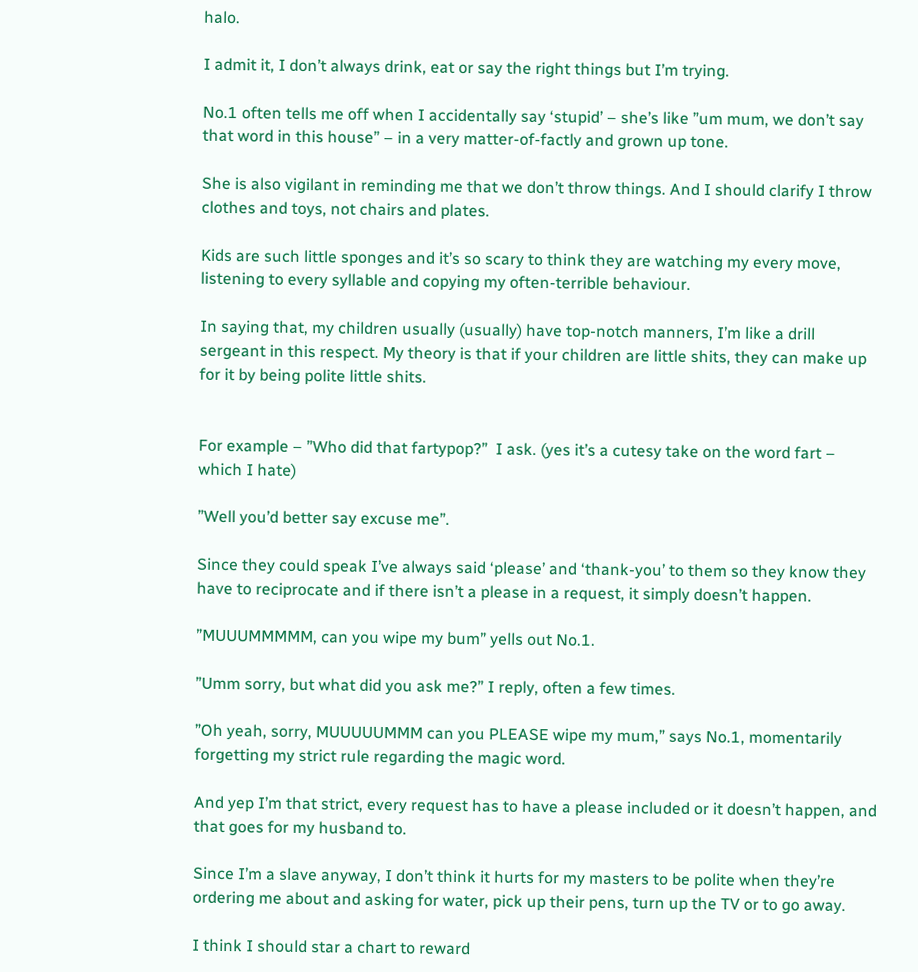halo.

I admit it, I don’t always drink, eat or say the right things but I’m trying.

No.1 often tells me off when I accidentally say ‘stupid’ – she’s like ”um mum, we don’t say that word in this house” – in a very matter-of-factly and grown up tone.

She is also vigilant in reminding me that we don’t throw things. And I should clarify I throw clothes and toys, not chairs and plates.

Kids are such little sponges and it’s so scary to think they are watching my every move, listening to every syllable and copying my often-terrible behaviour.

In saying that, my children usually (usually) have top-notch manners, I’m like a drill sergeant in this respect. My theory is that if your children are little shits, they can make up for it by being polite little shits.


For example – ”Who did that fartypop?”  I ask. (yes it’s a cutesy take on the word fart – which I hate)

”Well you’d better say excuse me”.

Since they could speak I’ve always said ‘please’ and ‘thank-you’ to them so they know they have to reciprocate and if there isn’t a please in a request, it simply doesn’t happen.

”MUUUMMMMM, can you wipe my bum” yells out No.1.

”Umm sorry, but what did you ask me?” I reply, often a few times.

”Oh yeah, sorry, MUUUUUMMM can you PLEASE wipe my mum,” says No.1, momentarily forgetting my strict rule regarding the magic word.

And yep I’m that strict, every request has to have a please included or it doesn’t happen, and that goes for my husband to.

Since I’m a slave anyway, I don’t think it hurts for my masters to be polite when they’re ordering me about and asking for water, pick up their pens, turn up the TV or to go away.

I think I should star a chart to reward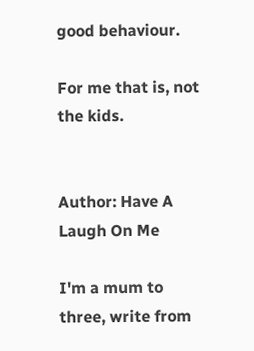good behaviour.

For me that is, not the kids.


Author: Have A Laugh On Me

I'm a mum to three, write from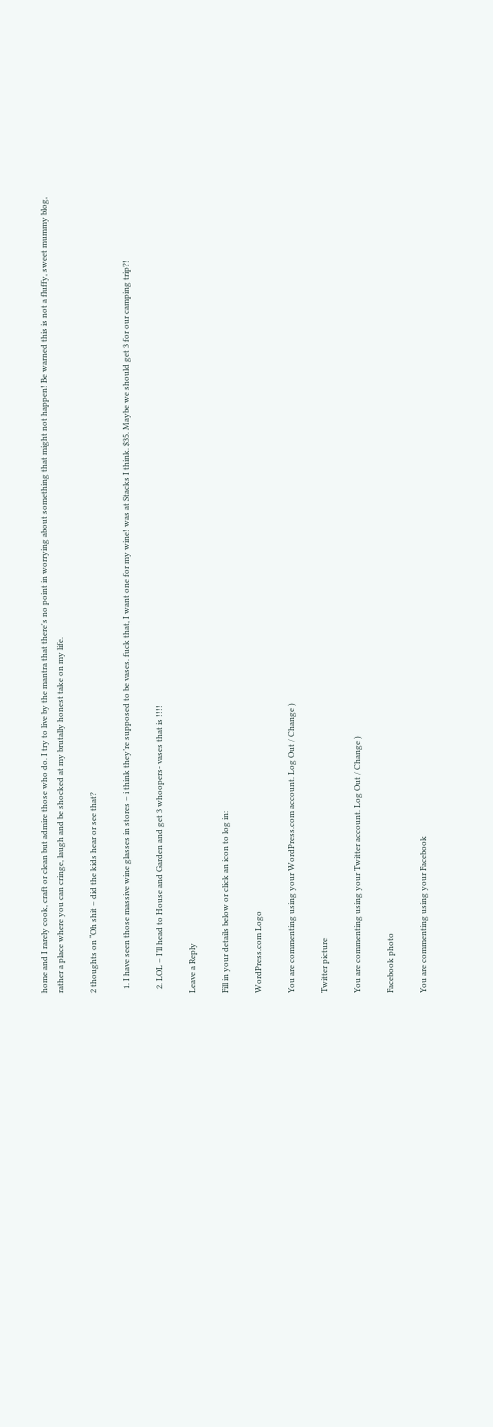home and I rarely cook, craft or clean but admire those who do. I try to live by the mantra that there's no point in worrying about something that might not happen! Be warned this is not a fluffy, sweet mummy blog, rather a place where you can cringe, laugh and be shocked at my brutally honest take on my life.

2 thoughts on “Oh shit – did the kids hear or see that?

  1. I have seen those massive wine glasses in stores – i think they’re supposed to be vases. fuck that, I want one for my wine! was at Stacks I think. $35. Maybe we should get 3 for our camping trip?!

  2. LOL – I’ll head to House and Garden and get 3 whoopers- vases that is !!!!

Leave a Reply

Fill in your details below or click an icon to log in:

WordPress.com Logo

You are commenting using your WordPress.com account. Log Out / Change )

Twitter picture

You are commenting using your Twitter account. Log Out / Change )

Facebook photo

You are commenting using your Facebook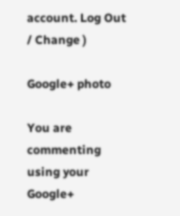account. Log Out / Change )

Google+ photo

You are commenting using your Google+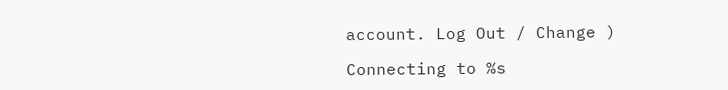account. Log Out / Change )

Connecting to %s